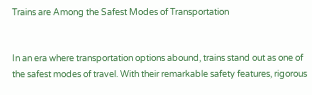Trains are Among the Safest Modes of Transportation


In an era where transportation options abound, trains stand out as one of the safest modes of travel. With their remarkable safety features, rigorous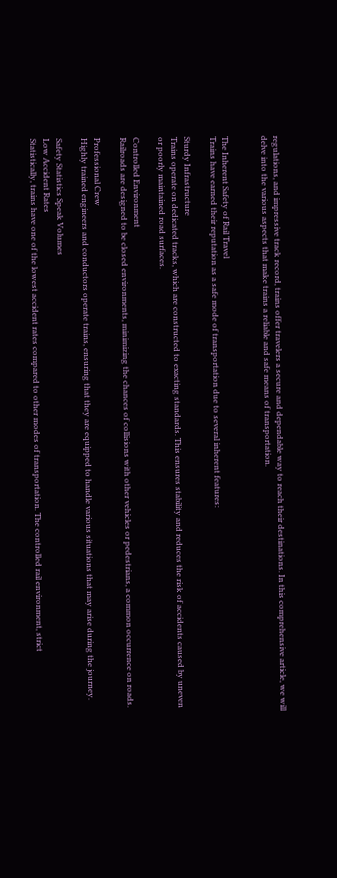regulations, and impressive track record, trains offer travelers a secure and dependable way to reach their destinations. In this comprehensive article, we will delve into the various aspects that make trains a reliable and safe means of transportation.


The Inherent Safety of Rail Travel
Trains have earned their reputation as a safe mode of transportation due to several inherent features:

Sturdy Infrastructure
Trains operate on dedicated tracks, which are constructed to exacting standards. This ensures stability and reduces the risk of accidents caused by uneven or poorly maintained road surfaces.

Controlled Environment
Railroads are designed to be closed environments, minimizing the chances of collisions with other vehicles or pedestrians, a common occurrence on roads.

Professional Crew
Highly trained engineers and conductors operate trains, ensuring that they are equipped to handle various situations that may arise during the journey.

Safety Statistics Speak Volumes
Low Accident Rates
Statistically, trains have one of the lowest accident rates compared to other modes of transportation. The controlled rail environment, strict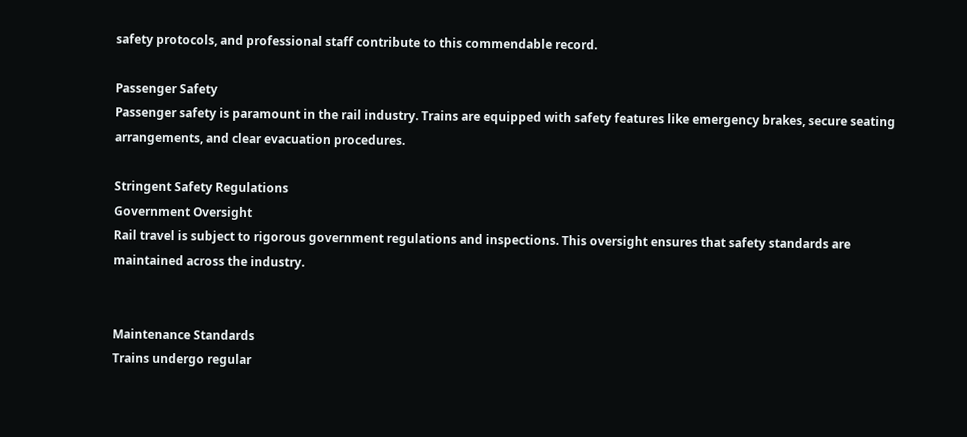safety protocols, and professional staff contribute to this commendable record.

Passenger Safety
Passenger safety is paramount in the rail industry. Trains are equipped with safety features like emergency brakes, secure seating arrangements, and clear evacuation procedures.

Stringent Safety Regulations
Government Oversight
Rail travel is subject to rigorous government regulations and inspections. This oversight ensures that safety standards are maintained across the industry.


Maintenance Standards
Trains undergo regular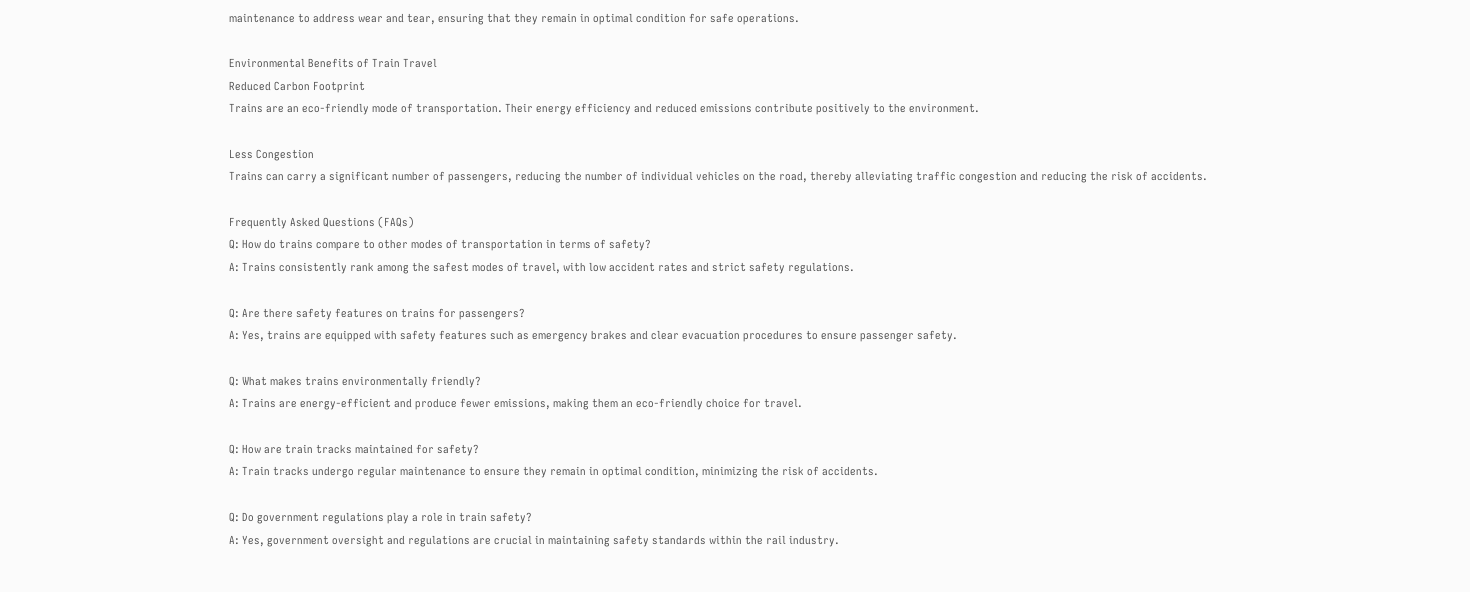maintenance to address wear and tear, ensuring that they remain in optimal condition for safe operations.

Environmental Benefits of Train Travel
Reduced Carbon Footprint
Trains are an eco-friendly mode of transportation. Their energy efficiency and reduced emissions contribute positively to the environment.

Less Congestion
Trains can carry a significant number of passengers, reducing the number of individual vehicles on the road, thereby alleviating traffic congestion and reducing the risk of accidents.

Frequently Asked Questions (FAQs)
Q: How do trains compare to other modes of transportation in terms of safety?
A: Trains consistently rank among the safest modes of travel, with low accident rates and strict safety regulations.

Q: Are there safety features on trains for passengers?
A: Yes, trains are equipped with safety features such as emergency brakes and clear evacuation procedures to ensure passenger safety.

Q: What makes trains environmentally friendly?
A: Trains are energy-efficient and produce fewer emissions, making them an eco-friendly choice for travel.

Q: How are train tracks maintained for safety?
A: Train tracks undergo regular maintenance to ensure they remain in optimal condition, minimizing the risk of accidents.

Q: Do government regulations play a role in train safety?
A: Yes, government oversight and regulations are crucial in maintaining safety standards within the rail industry.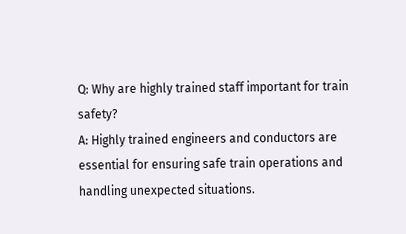Q: Why are highly trained staff important for train safety?
A: Highly trained engineers and conductors are essential for ensuring safe train operations and handling unexpected situations.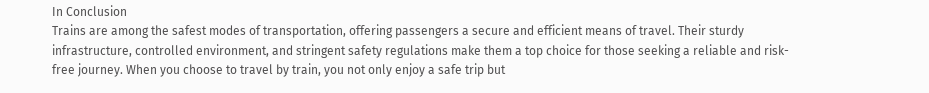In Conclusion
Trains are among the safest modes of transportation, offering passengers a secure and efficient means of travel. Their sturdy infrastructure, controlled environment, and stringent safety regulations make them a top choice for those seeking a reliable and risk-free journey. When you choose to travel by train, you not only enjoy a safe trip but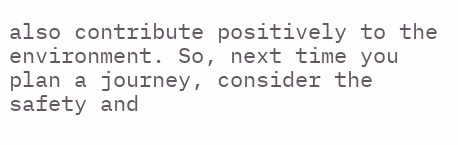also contribute positively to the environment. So, next time you plan a journey, consider the safety and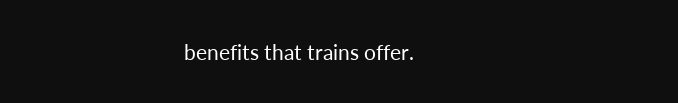benefits that trains offer.